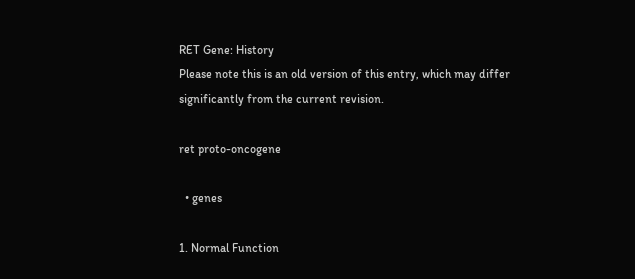RET Gene: History
Please note this is an old version of this entry, which may differ significantly from the current revision.

ret proto-oncogene

  • genes

1. Normal Function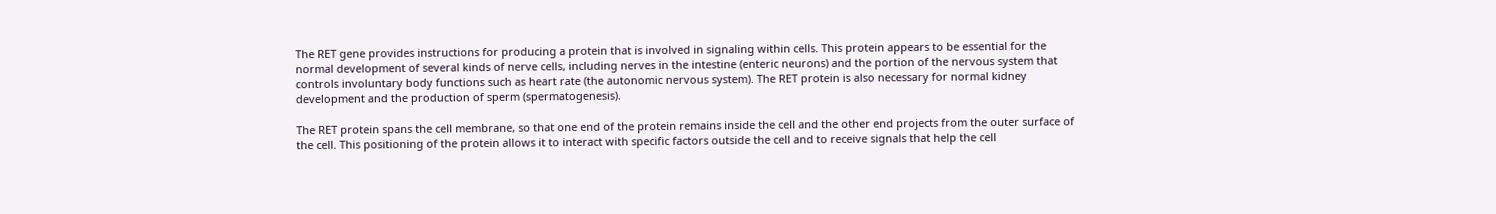The RET gene provides instructions for producing a protein that is involved in signaling within cells. This protein appears to be essential for the normal development of several kinds of nerve cells, including nerves in the intestine (enteric neurons) and the portion of the nervous system that controls involuntary body functions such as heart rate (the autonomic nervous system). The RET protein is also necessary for normal kidney development and the production of sperm (spermatogenesis).

The RET protein spans the cell membrane, so that one end of the protein remains inside the cell and the other end projects from the outer surface of the cell. This positioning of the protein allows it to interact with specific factors outside the cell and to receive signals that help the cell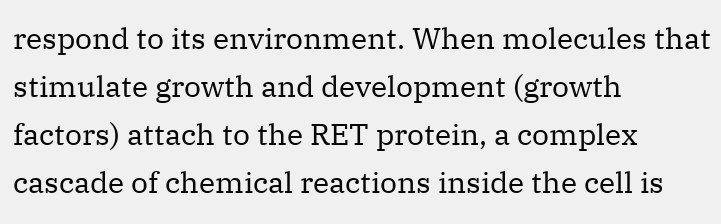respond to its environment. When molecules that stimulate growth and development (growth factors) attach to the RET protein, a complex cascade of chemical reactions inside the cell is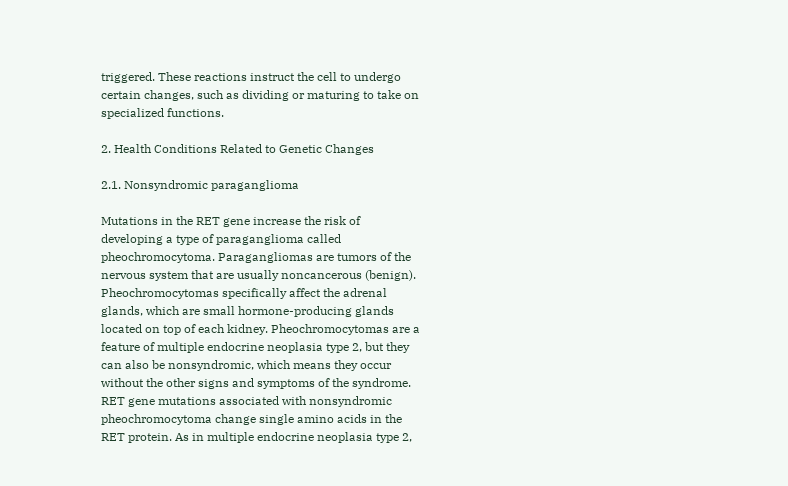triggered. These reactions instruct the cell to undergo certain changes, such as dividing or maturing to take on specialized functions.

2. Health Conditions Related to Genetic Changes

2.1. Nonsyndromic paraganglioma

Mutations in the RET gene increase the risk of developing a type of paraganglioma called pheochromocytoma. Paragangliomas are tumors of the nervous system that are usually noncancerous (benign). Pheochromocytomas specifically affect the adrenal glands, which are small hormone-producing glands located on top of each kidney. Pheochromocytomas are a feature of multiple endocrine neoplasia type 2, but they can also be nonsyndromic, which means they occur without the other signs and symptoms of the syndrome. RET gene mutations associated with nonsyndromic pheochromocytoma change single amino acids in the RET protein. As in multiple endocrine neoplasia type 2,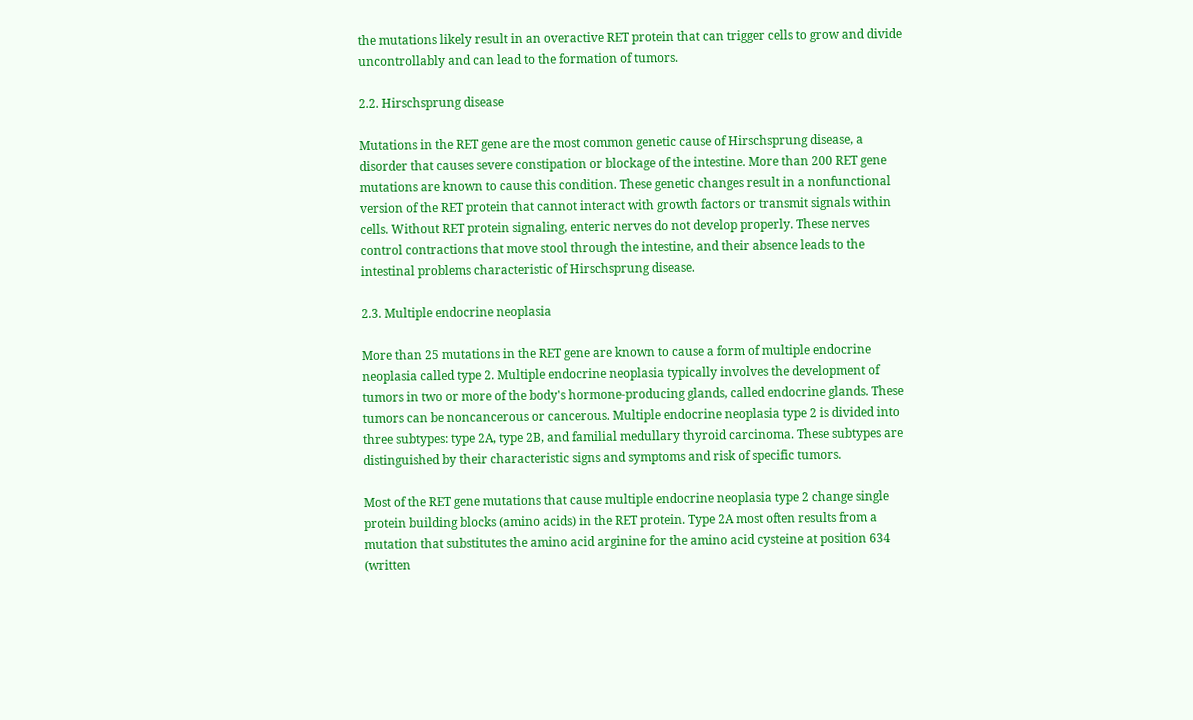the mutations likely result in an overactive RET protein that can trigger cells to grow and divide uncontrollably and can lead to the formation of tumors.

2.2. Hirschsprung disease

Mutations in the RET gene are the most common genetic cause of Hirschsprung disease, a disorder that causes severe constipation or blockage of the intestine. More than 200 RET gene mutations are known to cause this condition. These genetic changes result in a nonfunctional version of the RET protein that cannot interact with growth factors or transmit signals within cells. Without RET protein signaling, enteric nerves do not develop properly. These nerves control contractions that move stool through the intestine, and their absence leads to the intestinal problems characteristic of Hirschsprung disease.

2.3. Multiple endocrine neoplasia

More than 25 mutations in the RET gene are known to cause a form of multiple endocrine neoplasia called type 2. Multiple endocrine neoplasia typically involves the development of tumors in two or more of the body's hormone-producing glands, called endocrine glands. These tumors can be noncancerous or cancerous. Multiple endocrine neoplasia type 2 is divided into three subtypes: type 2A, type 2B, and familial medullary thyroid carcinoma. These subtypes are distinguished by their characteristic signs and symptoms and risk of specific tumors.

Most of the RET gene mutations that cause multiple endocrine neoplasia type 2 change single protein building blocks (amino acids) in the RET protein. Type 2A most often results from a mutation that substitutes the amino acid arginine for the amino acid cysteine at position 634 (written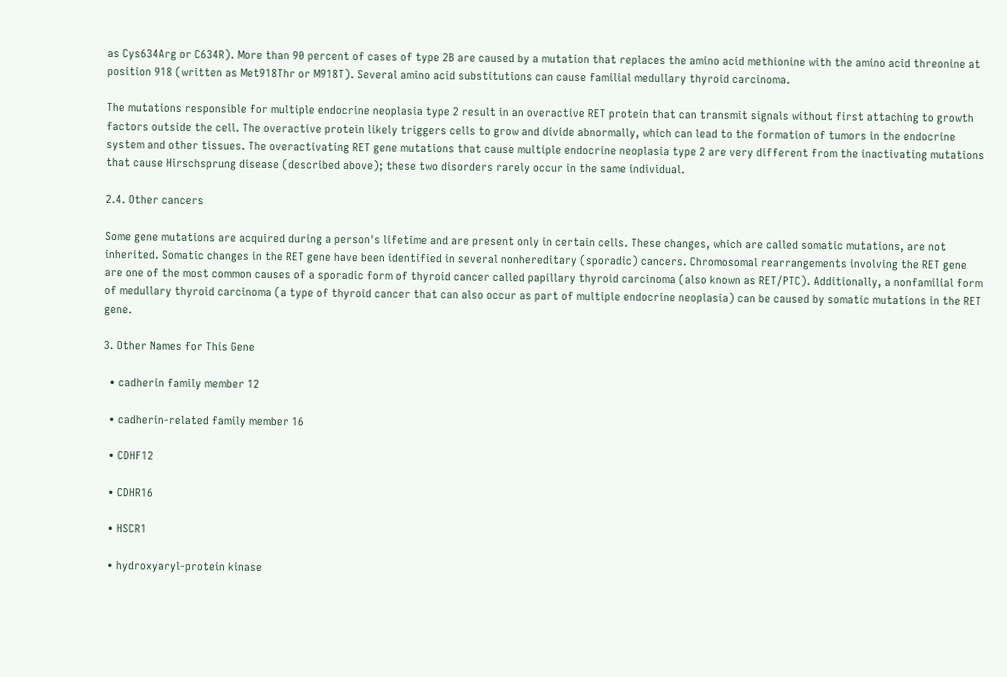as Cys634Arg or C634R). More than 90 percent of cases of type 2B are caused by a mutation that replaces the amino acid methionine with the amino acid threonine at position 918 (written as Met918Thr or M918T). Several amino acid substitutions can cause familial medullary thyroid carcinoma.

The mutations responsible for multiple endocrine neoplasia type 2 result in an overactive RET protein that can transmit signals without first attaching to growth factors outside the cell. The overactive protein likely triggers cells to grow and divide abnormally, which can lead to the formation of tumors in the endocrine system and other tissues. The overactivating RET gene mutations that cause multiple endocrine neoplasia type 2 are very different from the inactivating mutations that cause Hirschsprung disease (described above); these two disorders rarely occur in the same individual.

2.4. Other cancers

Some gene mutations are acquired during a person's lifetime and are present only in certain cells. These changes, which are called somatic mutations, are not inherited. Somatic changes in the RET gene have been identified in several nonhereditary (sporadic) cancers. Chromosomal rearrangements involving the RET gene are one of the most common causes of a sporadic form of thyroid cancer called papillary thyroid carcinoma (also known as RET/PTC). Additionally, a nonfamilial form of medullary thyroid carcinoma (a type of thyroid cancer that can also occur as part of multiple endocrine neoplasia) can be caused by somatic mutations in the RET gene.

3. Other Names for This Gene

  • cadherin family member 12

  • cadherin-related family member 16

  • CDHF12

  • CDHR16

  • HSCR1

  • hydroxyaryl-protein kinase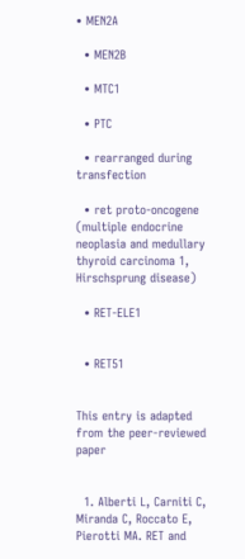• MEN2A

  • MEN2B

  • MTC1

  • PTC

  • rearranged during transfection

  • ret proto-oncogene (multiple endocrine neoplasia and medullary thyroid carcinoma 1, Hirschsprung disease)

  • RET-ELE1


  • RET51


This entry is adapted from the peer-reviewed paper


  1. Alberti L, Carniti C, Miranda C, Roccato E, Pierotti MA. RET and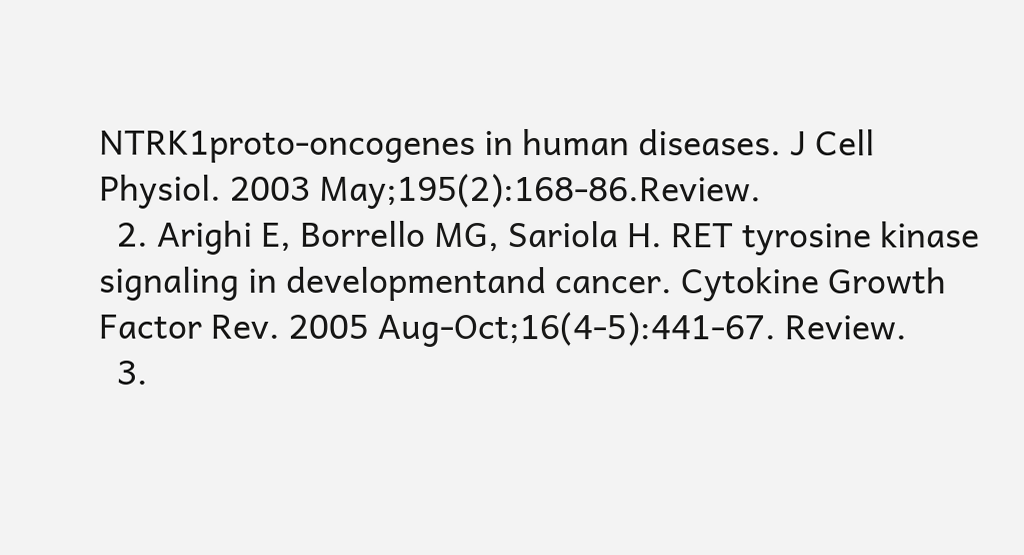NTRK1proto-oncogenes in human diseases. J Cell Physiol. 2003 May;195(2):168-86.Review.
  2. Arighi E, Borrello MG, Sariola H. RET tyrosine kinase signaling in developmentand cancer. Cytokine Growth Factor Rev. 2005 Aug-Oct;16(4-5):441-67. Review.
  3.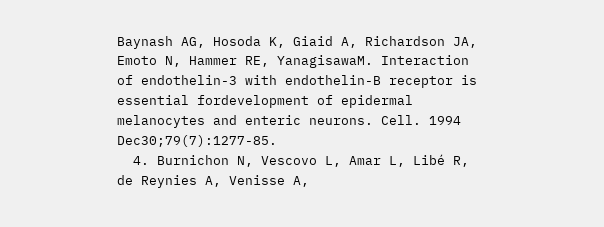Baynash AG, Hosoda K, Giaid A, Richardson JA, Emoto N, Hammer RE, YanagisawaM. Interaction of endothelin-3 with endothelin-B receptor is essential fordevelopment of epidermal melanocytes and enteric neurons. Cell. 1994 Dec30;79(7):1277-85.
  4. Burnichon N, Vescovo L, Amar L, Libé R, de Reynies A, Venisse A,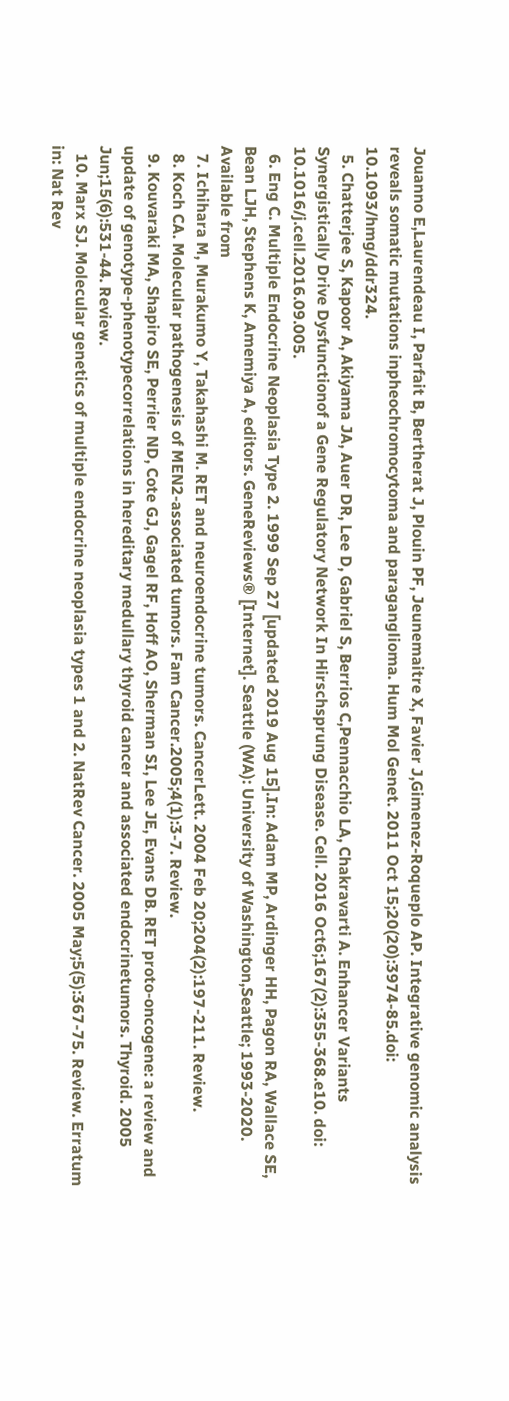Jouanno E,Laurendeau I, Parfait B, Bertherat J, Plouin PF, Jeunemaitre X, Favier J,Gimenez-Roqueplo AP. Integrative genomic analysis reveals somatic mutations inpheochromocytoma and paraganglioma. Hum Mol Genet. 2011 Oct 15;20(20):3974-85.doi: 10.1093/hmg/ddr324.
  5. Chatterjee S, Kapoor A, Akiyama JA, Auer DR, Lee D, Gabriel S, Berrios C,Pennacchio LA, Chakravarti A. Enhancer Variants Synergistically Drive Dysfunctionof a Gene Regulatory Network In Hirschsprung Disease. Cell. 2016 Oct6;167(2):355-368.e10. doi: 10.1016/j.cell.2016.09.005.
  6. Eng C. Multiple Endocrine Neoplasia Type 2. 1999 Sep 27 [updated 2019 Aug 15].In: Adam MP, Ardinger HH, Pagon RA, Wallace SE, Bean LJH, Stephens K, Amemiya A, editors. GeneReviews® [Internet]. Seattle (WA): University of Washington,Seattle; 1993-2020. Available from
  7. Ichihara M, Murakumo Y, Takahashi M. RET and neuroendocrine tumors. CancerLett. 2004 Feb 20;204(2):197-211. Review.
  8. Koch CA. Molecular pathogenesis of MEN2-associated tumors. Fam Cancer.2005;4(1):3-7. Review.
  9. Kouvaraki MA, Shapiro SE, Perrier ND, Cote GJ, Gagel RF, Hoff AO, Sherman SI, Lee JE, Evans DB. RET proto-oncogene: a review and update of genotype-phenotypecorrelations in hereditary medullary thyroid cancer and associated endocrinetumors. Thyroid. 2005 Jun;15(6):531-44. Review.
  10. Marx SJ. Molecular genetics of multiple endocrine neoplasia types 1 and 2. NatRev Cancer. 2005 May;5(5):367-75. Review. Erratum in: Nat Rev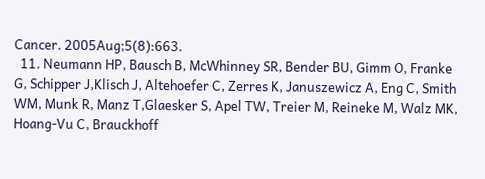Cancer. 2005Aug;5(8):663.
  11. Neumann HP, Bausch B, McWhinney SR, Bender BU, Gimm O, Franke G, Schipper J,Klisch J, Altehoefer C, Zerres K, Januszewicz A, Eng C, Smith WM, Munk R, Manz T,Glaesker S, Apel TW, Treier M, Reineke M, Walz MK, Hoang-Vu C, Brauckhoff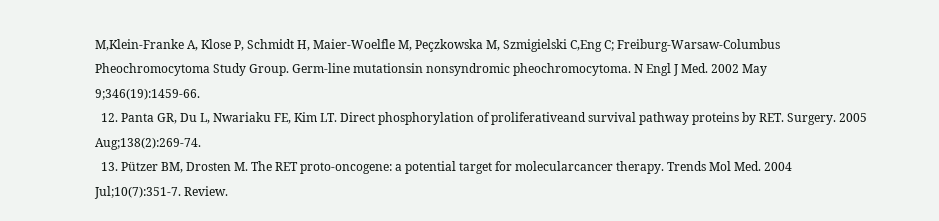M,Klein-Franke A, Klose P, Schmidt H, Maier-Woelfle M, Peçzkowska M, Szmigielski C,Eng C; Freiburg-Warsaw-Columbus Pheochromocytoma Study Group. Germ-line mutationsin nonsyndromic pheochromocytoma. N Engl J Med. 2002 May 9;346(19):1459-66.
  12. Panta GR, Du L, Nwariaku FE, Kim LT. Direct phosphorylation of proliferativeand survival pathway proteins by RET. Surgery. 2005 Aug;138(2):269-74.
  13. Pützer BM, Drosten M. The RET proto-oncogene: a potential target for molecularcancer therapy. Trends Mol Med. 2004 Jul;10(7):351-7. Review.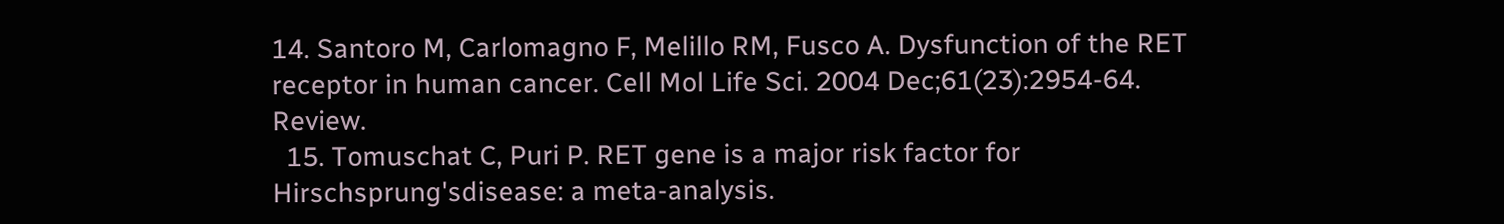14. Santoro M, Carlomagno F, Melillo RM, Fusco A. Dysfunction of the RET receptor in human cancer. Cell Mol Life Sci. 2004 Dec;61(23):2954-64. Review.
  15. Tomuschat C, Puri P. RET gene is a major risk factor for Hirschsprung'sdisease: a meta-analysis.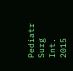Pediatr Surg Int. 2015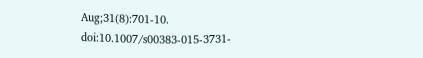Aug;31(8):701-10. doi:10.1007/s00383-015-3731-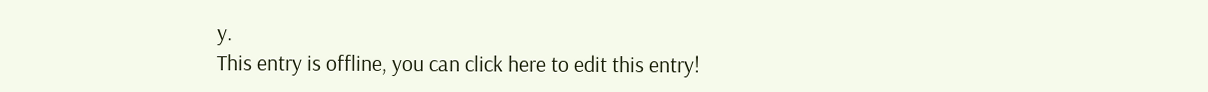y.
This entry is offline, you can click here to edit this entry!